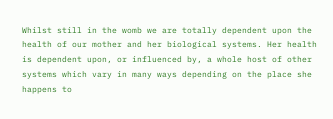Whilst still in the womb we are totally dependent upon the health of our mother and her biological systems. Her health is dependent upon, or influenced by, a whole host of other systems which vary in many ways depending on the place she happens to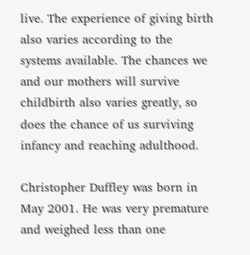live. The experience of giving birth also varies according to the systems available. The chances we and our mothers will survive childbirth also varies greatly, so does the chance of us surviving infancy and reaching adulthood.

Christopher Duffley was born in May 2001. He was very premature and weighed less than one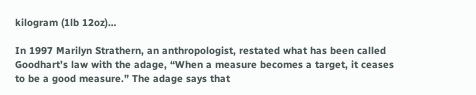kilogram (1lb 12oz)…

In 1997 Marilyn Strathern, an anthropologist, restated what has been called Goodhart’s law with the adage, “When a measure becomes a target, it ceases to be a good measure.” The adage says that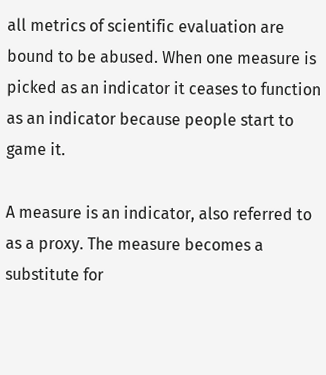all metrics of scientific evaluation are bound to be abused. When one measure is picked as an indicator it ceases to function as an indicator because people start to game it.

A measure is an indicator, also referred to as a proxy. The measure becomes a substitute for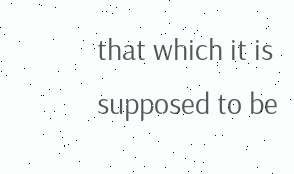that which it is supposed to be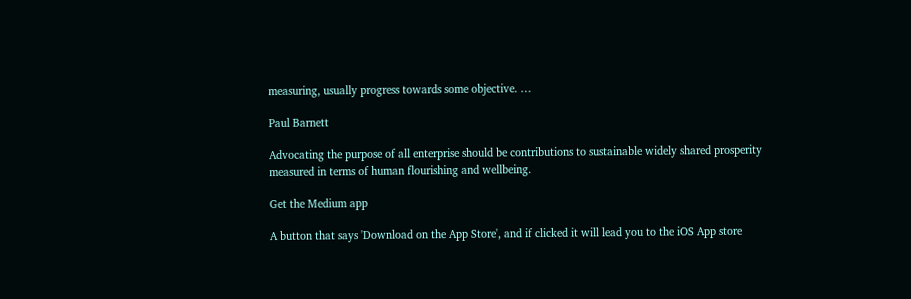measuring, usually progress towards some objective. …

Paul Barnett

Advocating the purpose of all enterprise should be contributions to sustainable widely shared prosperity measured in terms of human flourishing and wellbeing.

Get the Medium app

A button that says 'Download on the App Store', and if clicked it will lead you to the iOS App store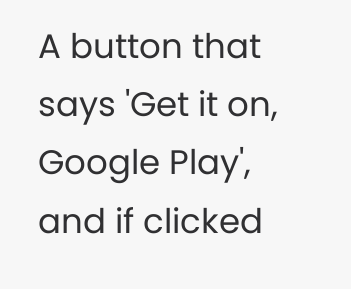A button that says 'Get it on, Google Play', and if clicked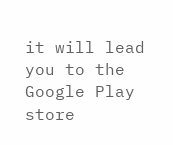it will lead you to the Google Play store